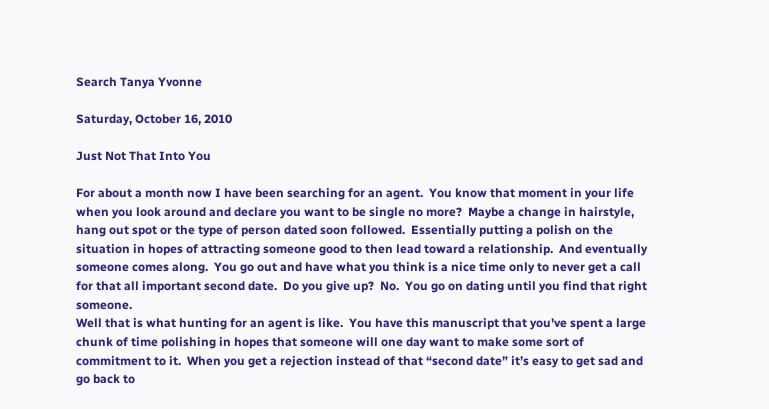Search Tanya Yvonne

Saturday, October 16, 2010

Just Not That Into You

For about a month now I have been searching for an agent.  You know that moment in your life when you look around and declare you want to be single no more?  Maybe a change in hairstyle, hang out spot or the type of person dated soon followed.  Essentially putting a polish on the situation in hopes of attracting someone good to then lead toward a relationship.  And eventually someone comes along.  You go out and have what you think is a nice time only to never get a call for that all important second date.  Do you give up?  No.  You go on dating until you find that right someone.
Well that is what hunting for an agent is like.  You have this manuscript that you've spent a large chunk of time polishing in hopes that someone will one day want to make some sort of commitment to it.  When you get a rejection instead of that “second date” it’s easy to get sad and go back to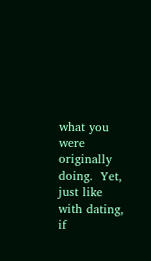what you were originally doing.  Yet, just like with dating, if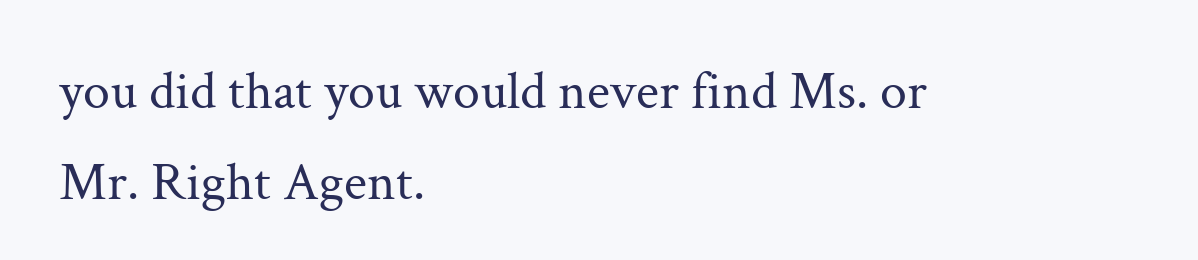you did that you would never find Ms. or Mr. Right Agent.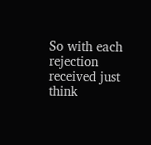So with each rejection received just think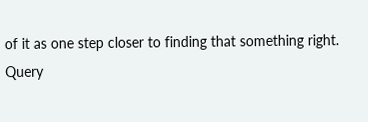of it as one step closer to finding that something right.
Query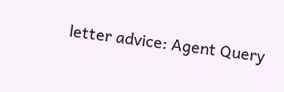letter advice: Agent Query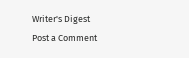Writer's Digest
Post a Comment